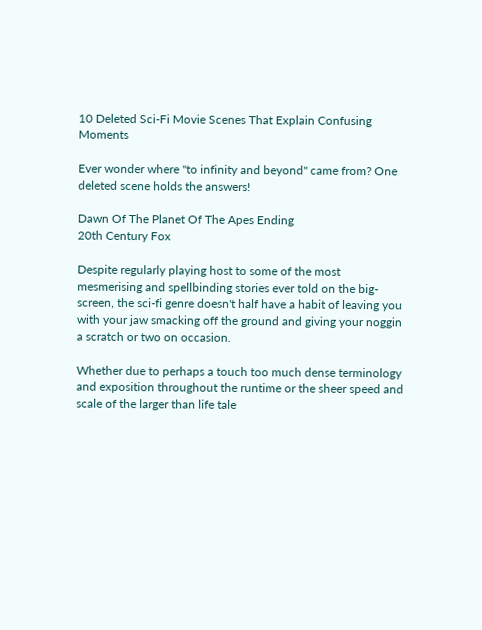10 Deleted Sci-Fi Movie Scenes That Explain Confusing Moments

Ever wonder where "to infinity and beyond" came from? One deleted scene holds the answers!

Dawn Of The Planet Of The Apes Ending
20th Century Fox

Despite regularly playing host to some of the most mesmerising and spellbinding stories ever told on the big-screen, the sci-fi genre doesn't half have a habit of leaving you with your jaw smacking off the ground and giving your noggin a scratch or two on occasion.

Whether due to perhaps a touch too much dense terminology and exposition throughout the runtime or the sheer speed and scale of the larger than life tale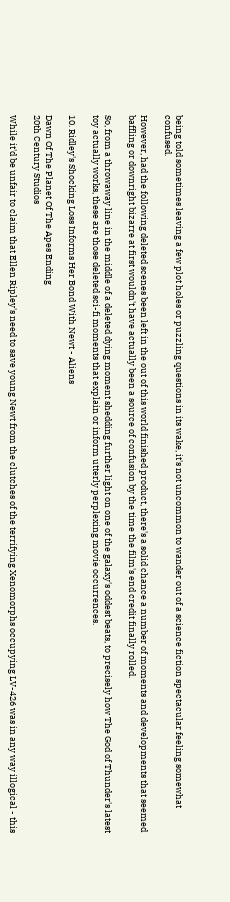being told sometimes leaving a few plot holes or puzzling questions in its wake, it's not uncommon to wander out of a science fiction spectacular feeling somewhat confused.

However, had the following deleted scenes been left in the out of this world finished product, there's a solid chance a number of moments and developments that seemed baffling or downright bizarre at first wouldn't have actually been a source of confusion by the time the film's end credit finally rolled.

So, from a throwaway line in the middle of a deleted dying moment shedding further light on one of the galaxy's oddest beats, to precisely how The God of Thunder's latest toy actually works, these are those deleted sci-fi moments that explain or inform utterly perplexing movie occurrences.

10. Ridley's Shocking Loss Informs Her Bond With Newt - Aliens

Dawn Of The Planet Of The Apes Ending
20th Century Studios

While it'd be unfair to claim that Ellen Ripley's need to save young Newt from the clutches of the terrifying Xenomorphs occupying LV-426 was in any way illogical - this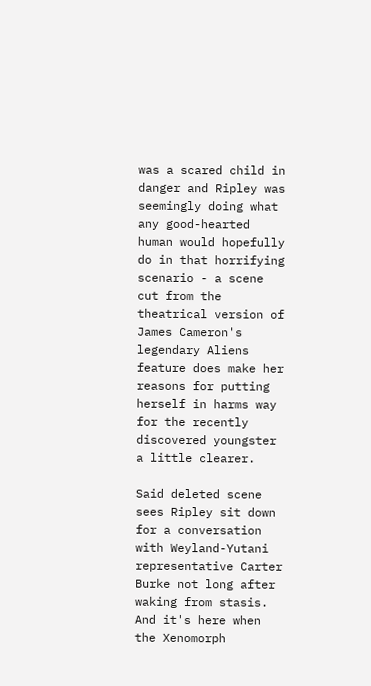was a scared child in danger and Ripley was seemingly doing what any good-hearted human would hopefully do in that horrifying scenario - a scene cut from the theatrical version of James Cameron's legendary Aliens feature does make her reasons for putting herself in harms way for the recently discovered youngster a little clearer.

Said deleted scene sees Ripley sit down for a conversation with Weyland-Yutani representative Carter Burke not long after waking from stasis. And it's here when the Xenomorph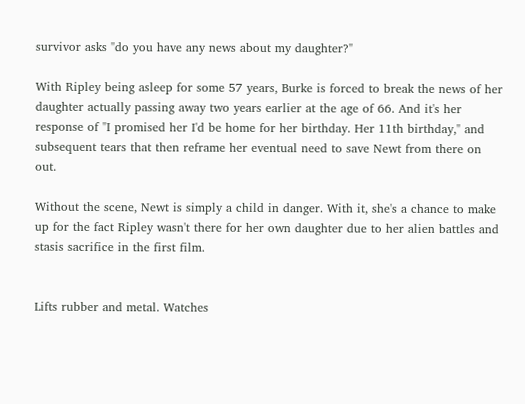survivor asks "do you have any news about my daughter?"

With Ripley being asleep for some 57 years, Burke is forced to break the news of her daughter actually passing away two years earlier at the age of 66. And it's her response of "I promised her I'd be home for her birthday. Her 11th birthday," and subsequent tears that then reframe her eventual need to save Newt from there on out.

Without the scene, Newt is simply a child in danger. With it, she's a chance to make up for the fact Ripley wasn't there for her own daughter due to her alien battles and stasis sacrifice in the first film.


Lifts rubber and metal. Watches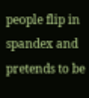people flip in spandex and pretends to be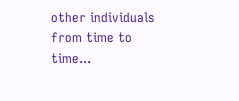other individuals from time to time...